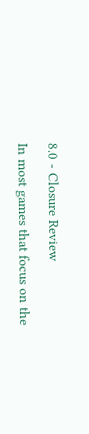8.0 - Closure Review

In most games that focus on the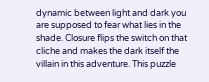dynamic between light and dark you are supposed to fear what lies in the shade. Closure flips the switch on that cliche and makes the dark itself the villain in this adventure. This puzzle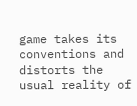game takes its conventions and distorts the usual reality of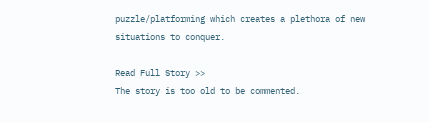puzzle/platforming which creates a plethora of new situations to conquer.

Read Full Story >>
The story is too old to be commented.